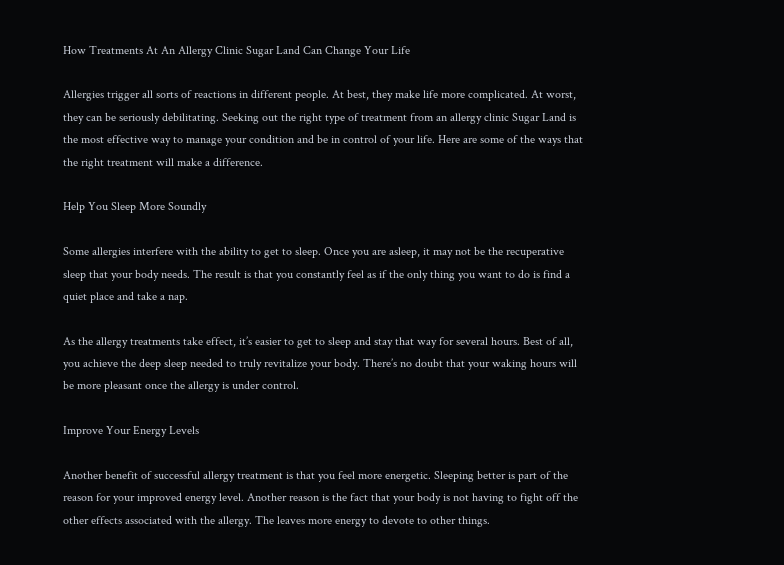How Treatments At An Allergy Clinic Sugar Land Can Change Your Life

Allergies trigger all sorts of reactions in different people. At best, they make life more complicated. At worst, they can be seriously debilitating. Seeking out the right type of treatment from an allergy clinic Sugar Land is the most effective way to manage your condition and be in control of your life. Here are some of the ways that the right treatment will make a difference.

Help You Sleep More Soundly

Some allergies interfere with the ability to get to sleep. Once you are asleep, it may not be the recuperative sleep that your body needs. The result is that you constantly feel as if the only thing you want to do is find a quiet place and take a nap.

As the allergy treatments take effect, it’s easier to get to sleep and stay that way for several hours. Best of all, you achieve the deep sleep needed to truly revitalize your body. There’s no doubt that your waking hours will be more pleasant once the allergy is under control.

Improve Your Energy Levels

Another benefit of successful allergy treatment is that you feel more energetic. Sleeping better is part of the reason for your improved energy level. Another reason is the fact that your body is not having to fight off the other effects associated with the allergy. The leaves more energy to devote to other things.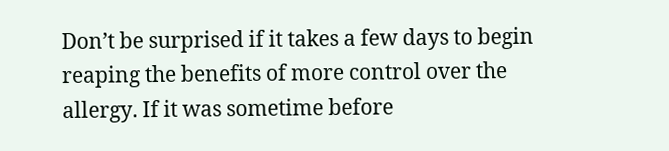Don’t be surprised if it takes a few days to begin reaping the benefits of more control over the allergy. If it was sometime before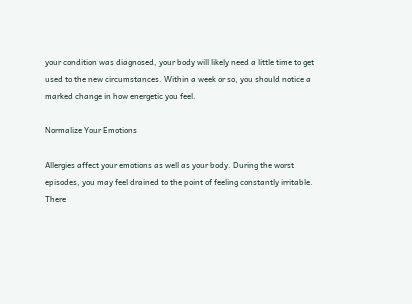your condition was diagnosed, your body will likely need a little time to get used to the new circumstances. Within a week or so, you should notice a marked change in how energetic you feel.

Normalize Your Emotions

Allergies affect your emotions as well as your body. During the worst episodes, you may feel drained to the point of feeling constantly irritable. There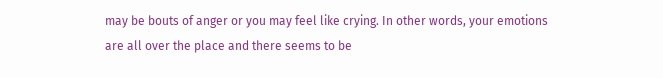may be bouts of anger or you may feel like crying. In other words, your emotions are all over the place and there seems to be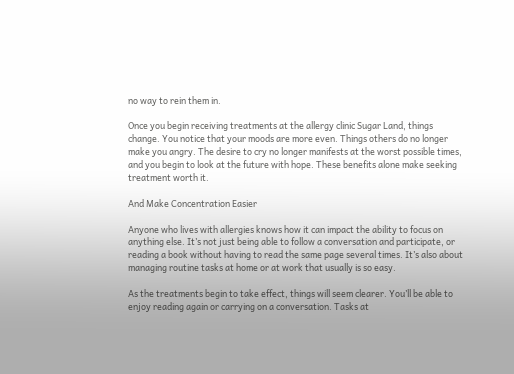no way to rein them in.

Once you begin receiving treatments at the allergy clinic Sugar Land, things change. You notice that your moods are more even. Things others do no longer make you angry. The desire to cry no longer manifests at the worst possible times, and you begin to look at the future with hope. These benefits alone make seeking treatment worth it.

And Make Concentration Easier

Anyone who lives with allergies knows how it can impact the ability to focus on anything else. It’s not just being able to follow a conversation and participate, or reading a book without having to read the same page several times. It’s also about managing routine tasks at home or at work that usually is so easy.

As the treatments begin to take effect, things will seem clearer. You’ll be able to enjoy reading again or carrying on a conversation. Tasks at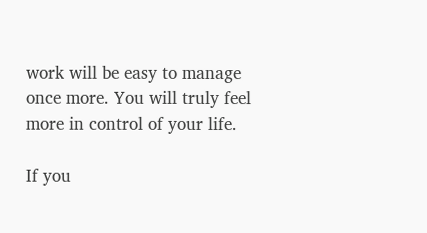work will be easy to manage once more. You will truly feel more in control of your life.

If you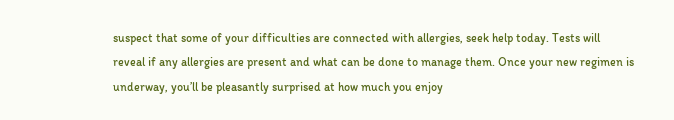suspect that some of your difficulties are connected with allergies, seek help today. Tests will reveal if any allergies are present and what can be done to manage them. Once your new regimen is underway, you’ll be pleasantly surprised at how much you enjoy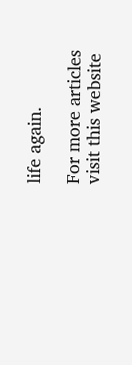life again.

For more articles visit this website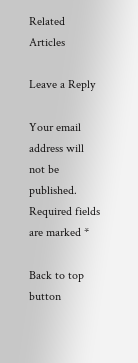Related Articles

Leave a Reply

Your email address will not be published. Required fields are marked *

Back to top button